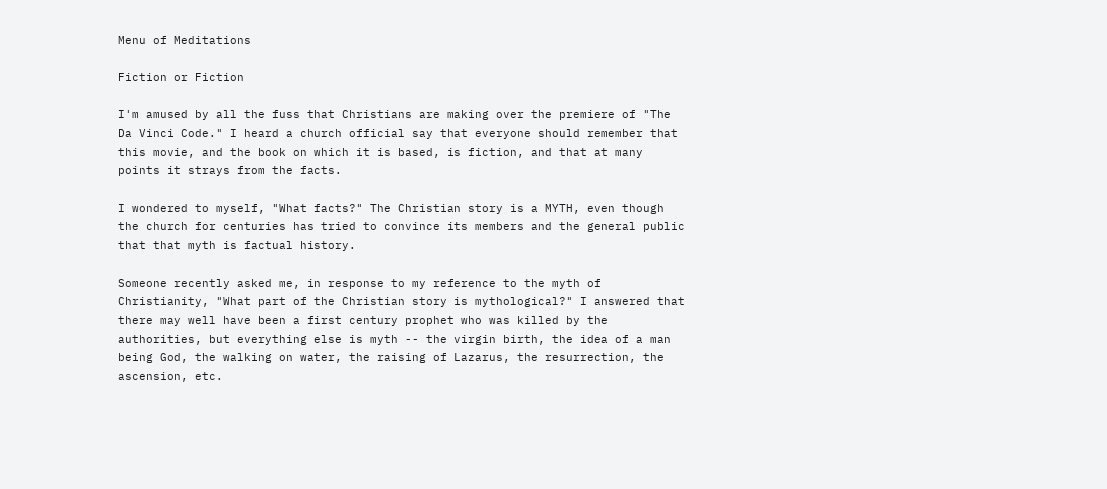Menu of Meditations

Fiction or Fiction

I'm amused by all the fuss that Christians are making over the premiere of "The Da Vinci Code." I heard a church official say that everyone should remember that this movie, and the book on which it is based, is fiction, and that at many points it strays from the facts.

I wondered to myself, "What facts?" The Christian story is a MYTH, even though the church for centuries has tried to convince its members and the general public that that myth is factual history.

Someone recently asked me, in response to my reference to the myth of Christianity, "What part of the Christian story is mythological?" I answered that there may well have been a first century prophet who was killed by the authorities, but everything else is myth -- the virgin birth, the idea of a man being God, the walking on water, the raising of Lazarus, the resurrection, the ascension, etc.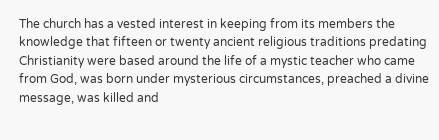The church has a vested interest in keeping from its members the knowledge that fifteen or twenty ancient religious traditions predating Christianity were based around the life of a mystic teacher who came from God, was born under mysterious circumstances, preached a divine message, was killed and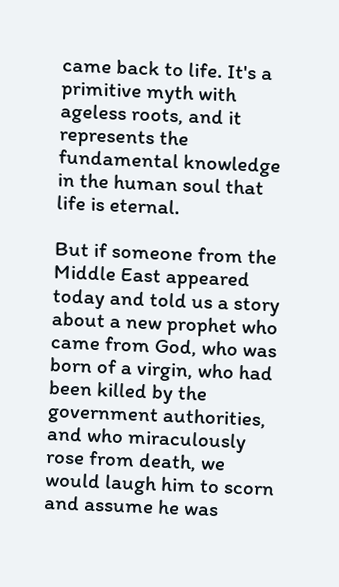came back to life. It's a primitive myth with ageless roots, and it represents the fundamental knowledge in the human soul that life is eternal.

But if someone from the Middle East appeared today and told us a story about a new prophet who came from God, who was born of a virgin, who had been killed by the government authorities, and who miraculously rose from death, we would laugh him to scorn and assume he was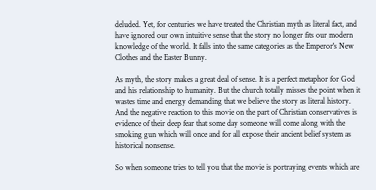deluded. Yet, for centuries we have treated the Christian myth as literal fact, and have ignored our own intuitive sense that the story no longer fits our modern knowledge of the world. It falls into the same categories as the Emperor's New Clothes and the Easter Bunny.

As myth, the story makes a great deal of sense. It is a perfect metaphor for God and his relationship to humanity. But the church totally misses the point when it wastes time and energy demanding that we believe the story as literal history. And the negative reaction to this movie on the part of Christian conservatives is evidence of their deep fear that some day someone will come along with the smoking gun which will once and for all expose their ancient belief system as historical nonsense.

So when someone tries to tell you that the movie is portraying events which are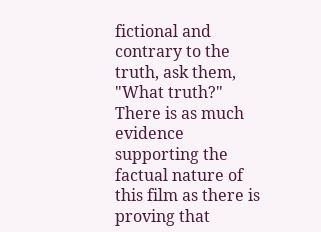fictional and contrary to the truth, ask them, "What truth?" There is as much evidence supporting the factual nature of this film as there is proving that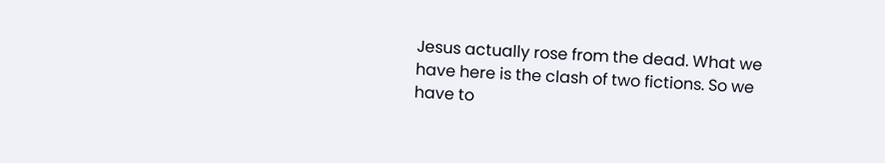Jesus actually rose from the dead. What we have here is the clash of two fictions. So we have to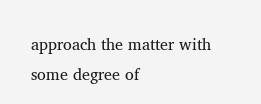approach the matter with some degree of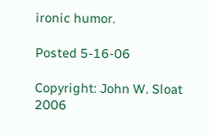ironic humor.

Posted 5-16-06

Copyright: John W. Sloat 2006